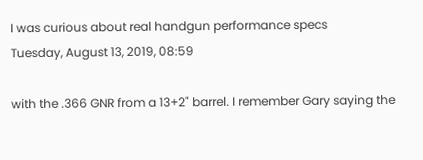I was curious about real handgun performance specs
Tuesday, August 13, 2019, 08:59

with the .366 GNR from a 13+2" barrel. I remember Gary saying the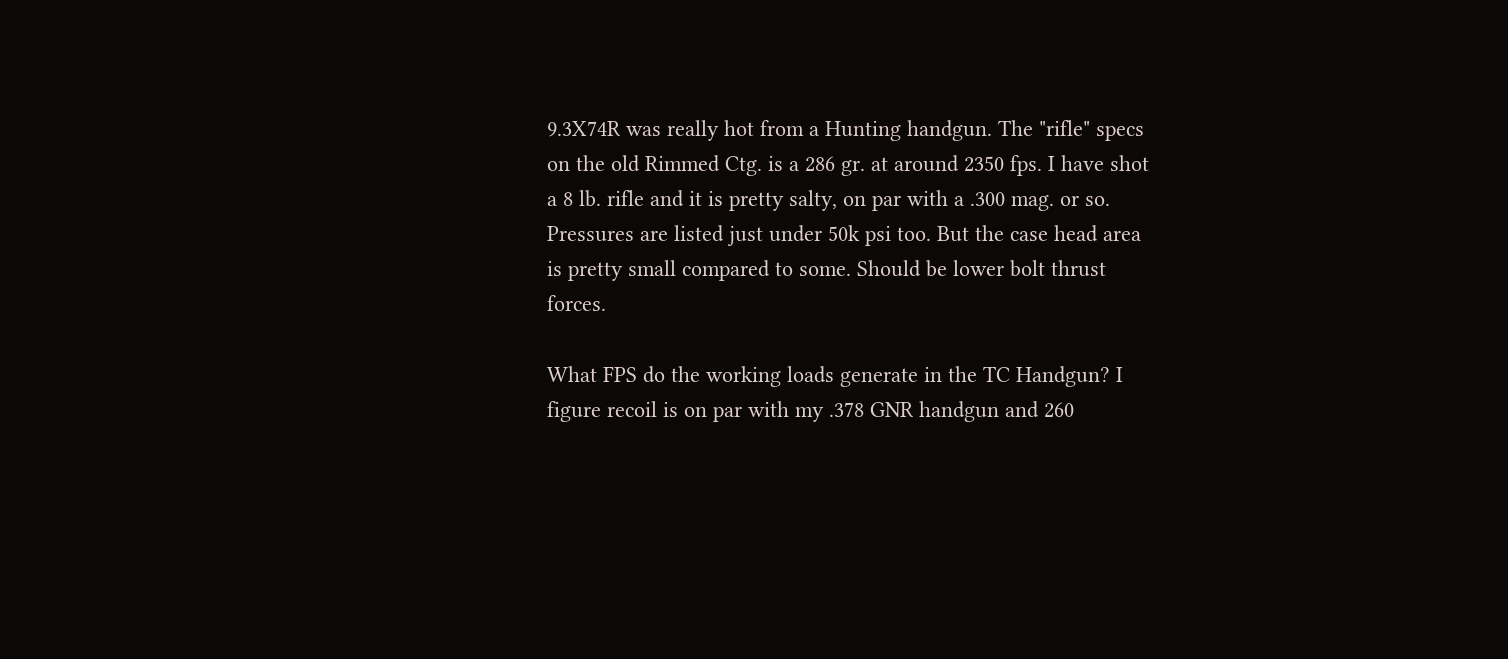9.3X74R was really hot from a Hunting handgun. The "rifle" specs on the old Rimmed Ctg. is a 286 gr. at around 2350 fps. I have shot a 8 lb. rifle and it is pretty salty, on par with a .300 mag. or so. Pressures are listed just under 50k psi too. But the case head area is pretty small compared to some. Should be lower bolt thrust forces.

What FPS do the working loads generate in the TC Handgun? I figure recoil is on par with my .378 GNR handgun and 260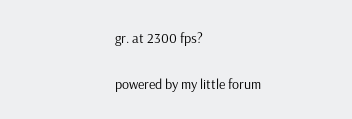gr. at 2300 fps?

powered by my little forum